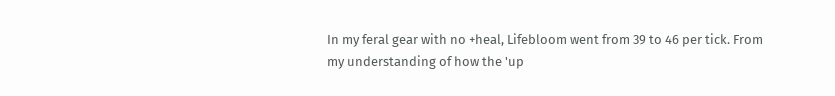In my feral gear with no +heal, Lifebloom went from 39 to 46 per tick. From my understanding of how the 'up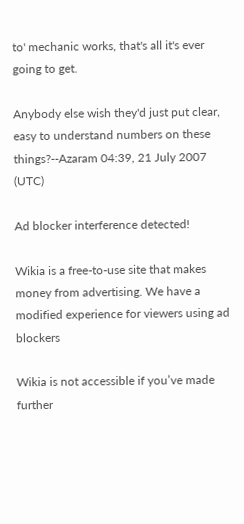to' mechanic works, that's all it's ever going to get.

Anybody else wish they'd just put clear, easy to understand numbers on these things?--Azaram 04:39, 21 July 2007 (UTC)

Ad blocker interference detected!

Wikia is a free-to-use site that makes money from advertising. We have a modified experience for viewers using ad blockers

Wikia is not accessible if you’ve made further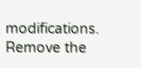modifications. Remove the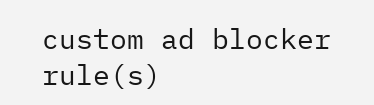custom ad blocker rule(s)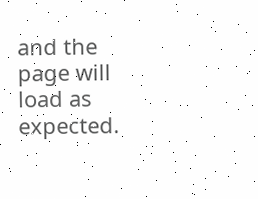and the page will load as expected.